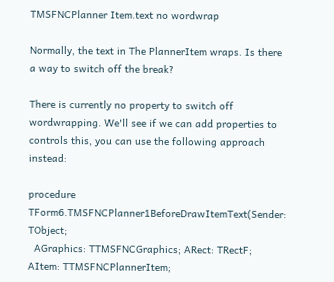TMSFNCPlanner Item.text no wordwrap

Normally, the text in The PlannerItem wraps. Is there a way to switch off the break?

There is currently no property to switch off wordwrapping. We'll see if we can add properties to controls this, you can use the following approach instead:

procedure TForm6.TMSFNCPlanner1BeforeDrawItemText(Sender: TObject;
  AGraphics: TTMSFNCGraphics; ARect: TRectF; AItem: TTMSFNCPlannerItem;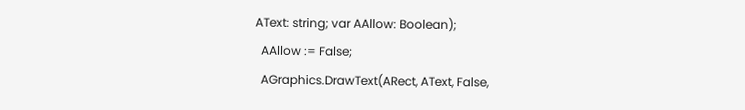AText: string; var AAllow: Boolean);
  AAllow := False;
  AGraphics.DrawText(ARect, AText, False,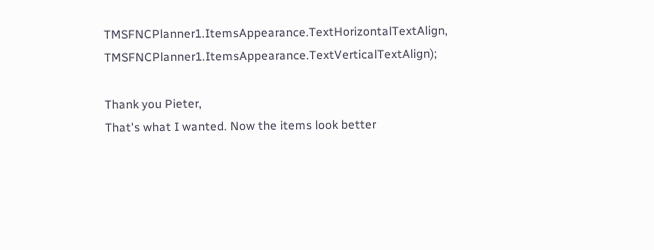TMSFNCPlanner1.ItemsAppearance.TextHorizontalTextAlign, TMSFNCPlanner1.ItemsAppearance.TextVerticalTextAlign);

Thank you Pieter,
That's what I wanted. Now the items look better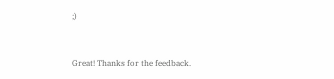;)


Great! Thanks for the feedback.